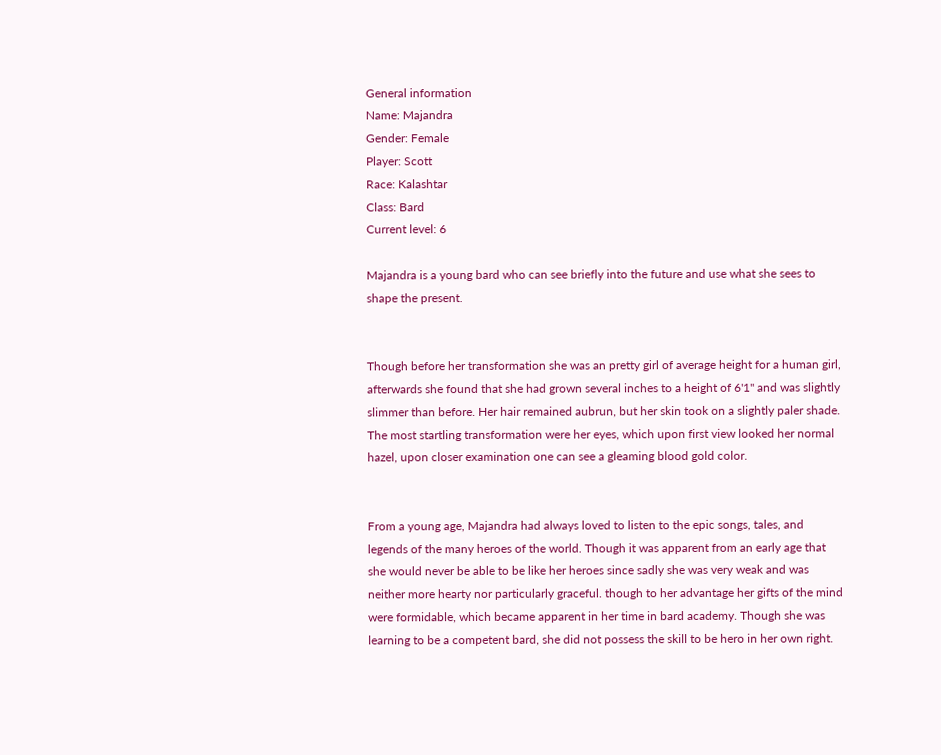General information
Name: Majandra
Gender: Female
Player: Scott
Race: Kalashtar
Class: Bard
Current level: 6

Majandra is a young bard who can see briefly into the future and use what she sees to shape the present.


Though before her transformation she was an pretty girl of average height for a human girl, afterwards she found that she had grown several inches to a height of 6'1" and was slightly slimmer than before. Her hair remained aubrun, but her skin took on a slightly paler shade. The most startling transformation were her eyes, which upon first view looked her normal hazel, upon closer examination one can see a gleaming blood gold color.


From a young age, Majandra had always loved to listen to the epic songs, tales, and legends of the many heroes of the world. Though it was apparent from an early age that she would never be able to be like her heroes since sadly she was very weak and was neither more hearty nor particularly graceful. though to her advantage her gifts of the mind were formidable, which became apparent in her time in bard academy. Though she was learning to be a competent bard, she did not possess the skill to be hero in her own right.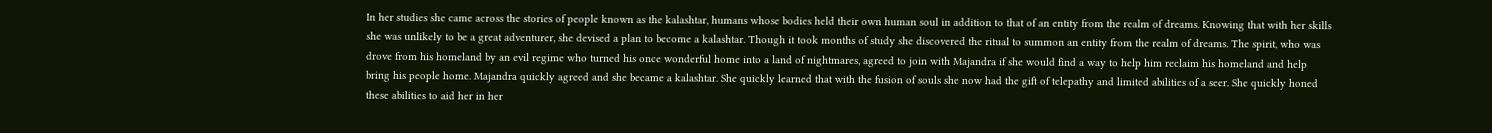In her studies she came across the stories of people known as the kalashtar, humans whose bodies held their own human soul in addition to that of an entity from the realm of dreams. Knowing that with her skills she was unlikely to be a great adventurer, she devised a plan to become a kalashtar. Though it took months of study she discovered the ritual to summon an entity from the realm of dreams. The spirit, who was drove from his homeland by an evil regime who turned his once wonderful home into a land of nightmares, agreed to join with Majandra if she would find a way to help him reclaim his homeland and help bring his people home. Majandra quickly agreed and she became a kalashtar. She quickly learned that with the fusion of souls she now had the gift of telepathy and limited abilities of a seer. She quickly honed these abilities to aid her in her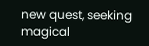new quest, seeking magical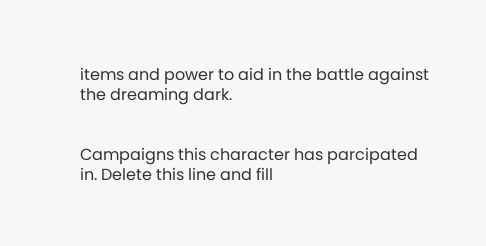items and power to aid in the battle against the dreaming dark.


Campaigns this character has parcipated in. Delete this line and fill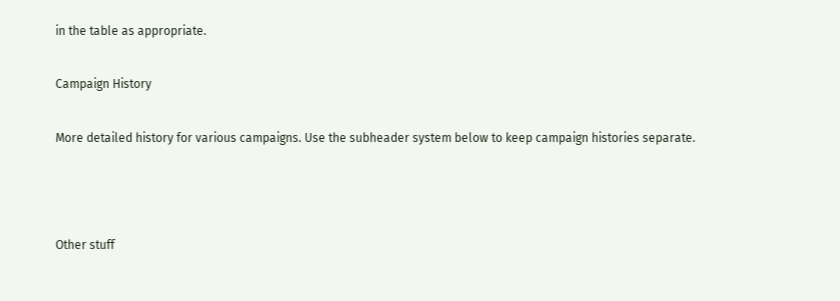in the table as appropriate.

Campaign History

More detailed history for various campaigns. Use the subheader system below to keep campaign histories separate.



Other stuff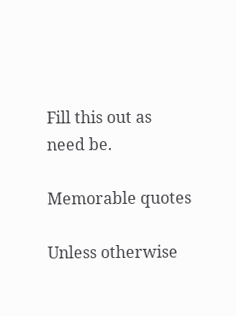Fill this out as need be.

Memorable quotes

Unless otherwise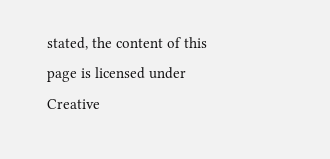stated, the content of this page is licensed under Creative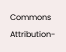Commons Attribution-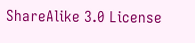ShareAlike 3.0 License